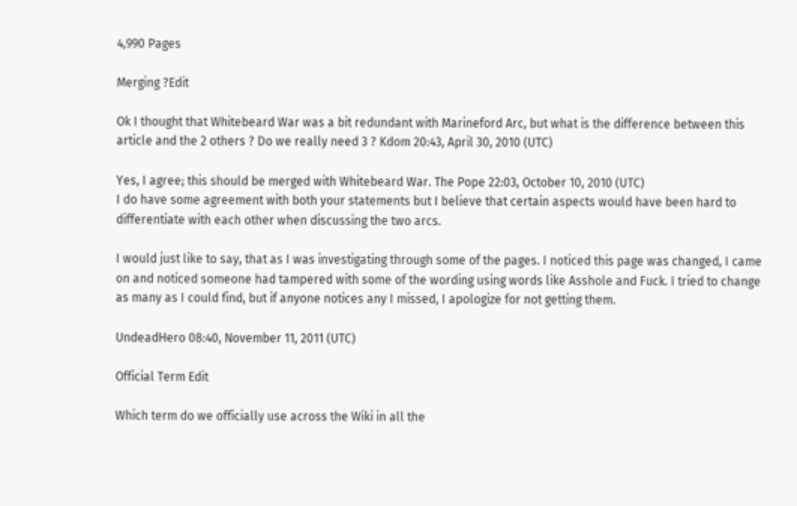4,990 Pages

Merging ?Edit

Ok I thought that Whitebeard War was a bit redundant with Marineford Arc, but what is the difference between this article and the 2 others ? Do we really need 3 ? Kdom 20:43, April 30, 2010 (UTC)

Yes, I agree; this should be merged with Whitebeard War. The Pope 22:03, October 10, 2010 (UTC)
I do have some agreement with both your statements but I believe that certain aspects would have been hard to differentiate with each other when discussing the two arcs.

I would just like to say, that as I was investigating through some of the pages. I noticed this page was changed, I came on and noticed someone had tampered with some of the wording using words like Asshole and Fuck. I tried to change as many as I could find, but if anyone notices any I missed, I apologize for not getting them.

UndeadHero 08:40, November 11, 2011 (UTC)

Official Term Edit

Which term do we officially use across the Wiki in all the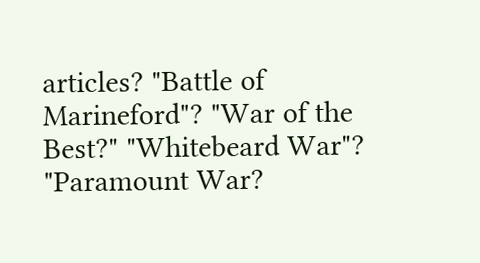articles? "Battle of Marineford"? "War of the Best?" "Whitebeard War"? "Paramount War?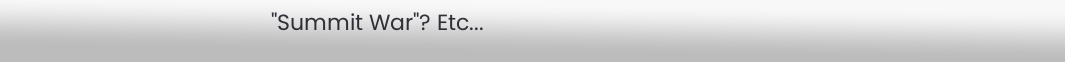"Summit War"? Etc...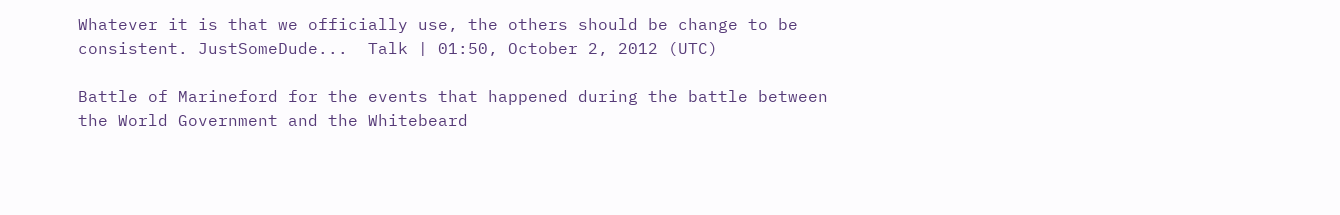Whatever it is that we officially use, the others should be change to be consistent. JustSomeDude...  Talk | 01:50, October 2, 2012 (UTC)

Battle of Marineford for the events that happened during the battle between the World Government and the Whitebeard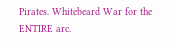Pirates. Whitebeard War for the ENTIRE arc.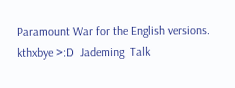Paramount War for the English versions. kthxbye >:D  Jademing  Talk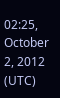02:25, October 2, 2012 (UTC)